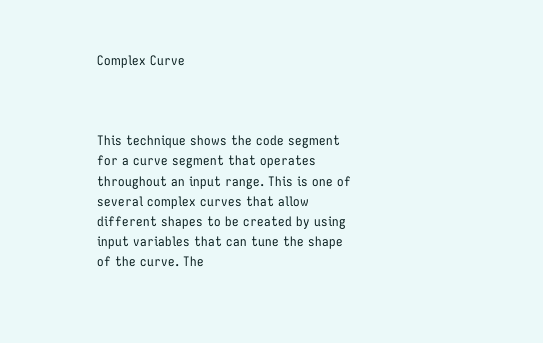Complex Curve



This technique shows the code segment for a curve segment that operates throughout an input range. This is one of several complex curves that allow different shapes to be created by using input variables that can tune the shape of the curve. The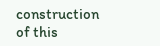construction of this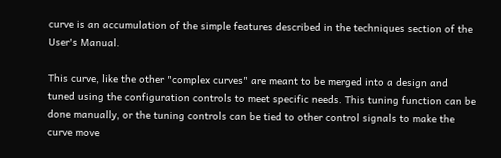curve is an accumulation of the simple features described in the techniques section of the User's Manual.

This curve, like the other "complex curves" are meant to be merged into a design and tuned using the configuration controls to meet specific needs. This tuning function can be done manually, or the tuning controls can be tied to other control signals to make the curve move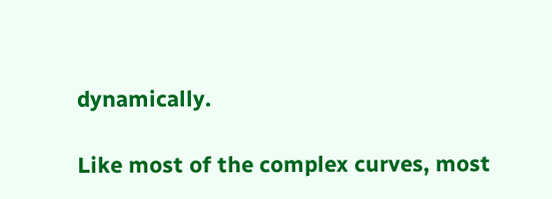dynamically.

Like most of the complex curves, most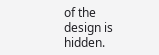of the design is hidden.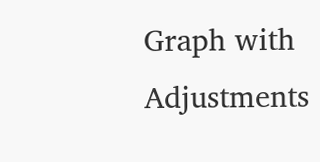Graph with Adjustments